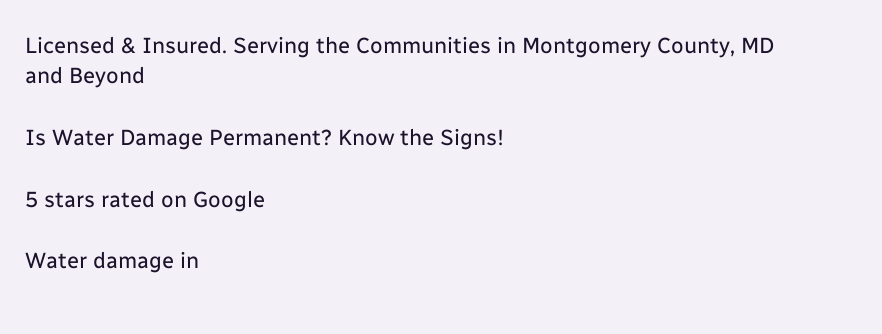Licensed & Insured. Serving the Communities in Montgomery County, MD and Beyond

Is Water Damage Permanent? Know the Signs!

5 stars rated on Google

Water damage in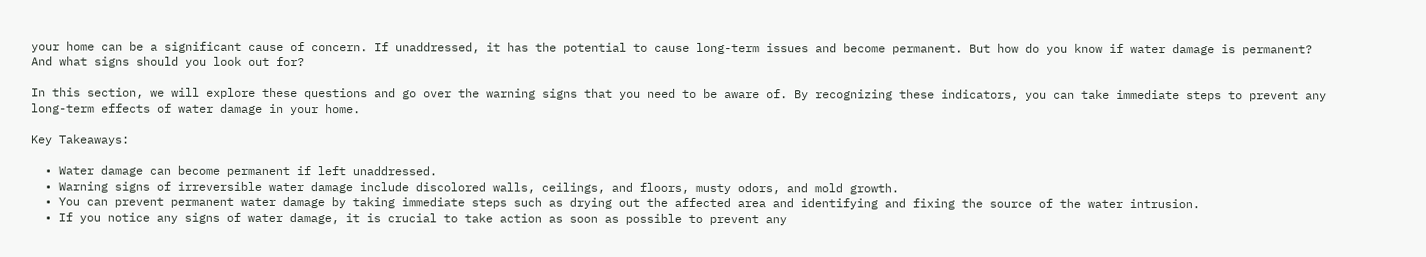your home can be a significant cause of concern. If unaddressed, it has the potential to cause long-term issues and become permanent. But how do you know if water damage is permanent? And what signs should you look out for?

In this section, we will explore these questions and go over the warning signs that you need to be aware of. By recognizing these indicators, you can take immediate steps to prevent any long-term effects of water damage in your home.

Key Takeaways:

  • Water damage can become permanent if left unaddressed.
  • Warning signs of irreversible water damage include discolored walls, ceilings, and floors, musty odors, and mold growth.
  • You can prevent permanent water damage by taking immediate steps such as drying out the affected area and identifying and fixing the source of the water intrusion.
  • If you notice any signs of water damage, it is crucial to take action as soon as possible to prevent any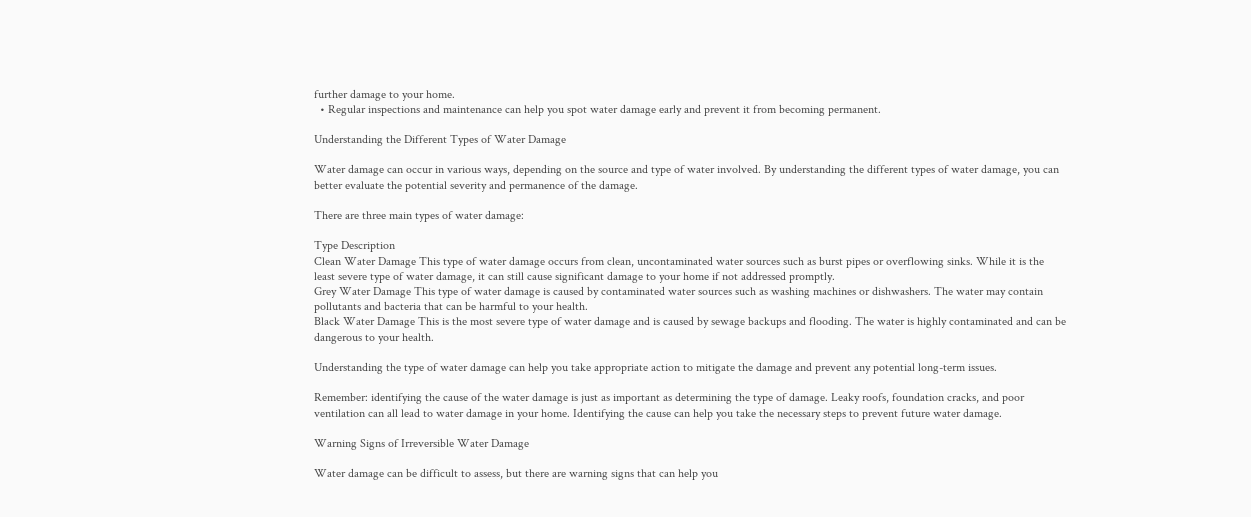further damage to your home.
  • Regular inspections and maintenance can help you spot water damage early and prevent it from becoming permanent.

Understanding the Different Types of Water Damage

Water damage can occur in various ways, depending on the source and type of water involved. By understanding the different types of water damage, you can better evaluate the potential severity and permanence of the damage.

There are three main types of water damage:

Type Description
Clean Water Damage This type of water damage occurs from clean, uncontaminated water sources such as burst pipes or overflowing sinks. While it is the least severe type of water damage, it can still cause significant damage to your home if not addressed promptly.
Grey Water Damage This type of water damage is caused by contaminated water sources such as washing machines or dishwashers. The water may contain pollutants and bacteria that can be harmful to your health.
Black Water Damage This is the most severe type of water damage and is caused by sewage backups and flooding. The water is highly contaminated and can be dangerous to your health.

Understanding the type of water damage can help you take appropriate action to mitigate the damage and prevent any potential long-term issues.

Remember: identifying the cause of the water damage is just as important as determining the type of damage. Leaky roofs, foundation cracks, and poor ventilation can all lead to water damage in your home. Identifying the cause can help you take the necessary steps to prevent future water damage.

Warning Signs of Irreversible Water Damage

Water damage can be difficult to assess, but there are warning signs that can help you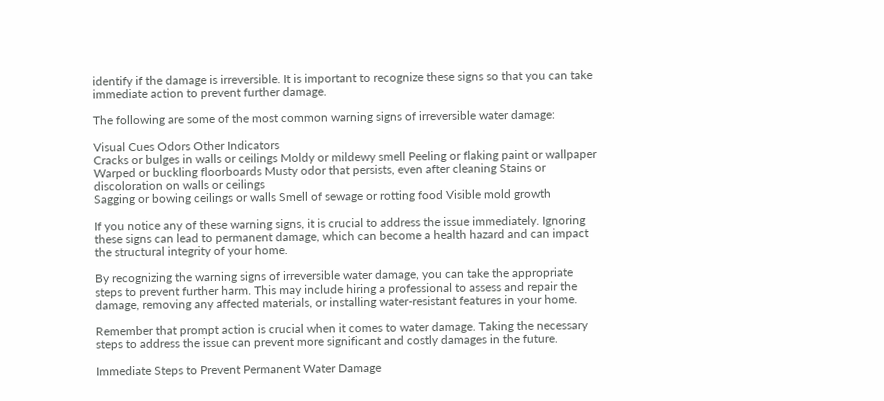identify if the damage is irreversible. It is important to recognize these signs so that you can take immediate action to prevent further damage.

The following are some of the most common warning signs of irreversible water damage:

Visual Cues Odors Other Indicators
Cracks or bulges in walls or ceilings Moldy or mildewy smell Peeling or flaking paint or wallpaper
Warped or buckling floorboards Musty odor that persists, even after cleaning Stains or discoloration on walls or ceilings
Sagging or bowing ceilings or walls Smell of sewage or rotting food Visible mold growth

If you notice any of these warning signs, it is crucial to address the issue immediately. Ignoring these signs can lead to permanent damage, which can become a health hazard and can impact the structural integrity of your home.

By recognizing the warning signs of irreversible water damage, you can take the appropriate steps to prevent further harm. This may include hiring a professional to assess and repair the damage, removing any affected materials, or installing water-resistant features in your home.

Remember that prompt action is crucial when it comes to water damage. Taking the necessary steps to address the issue can prevent more significant and costly damages in the future.

Immediate Steps to Prevent Permanent Water Damage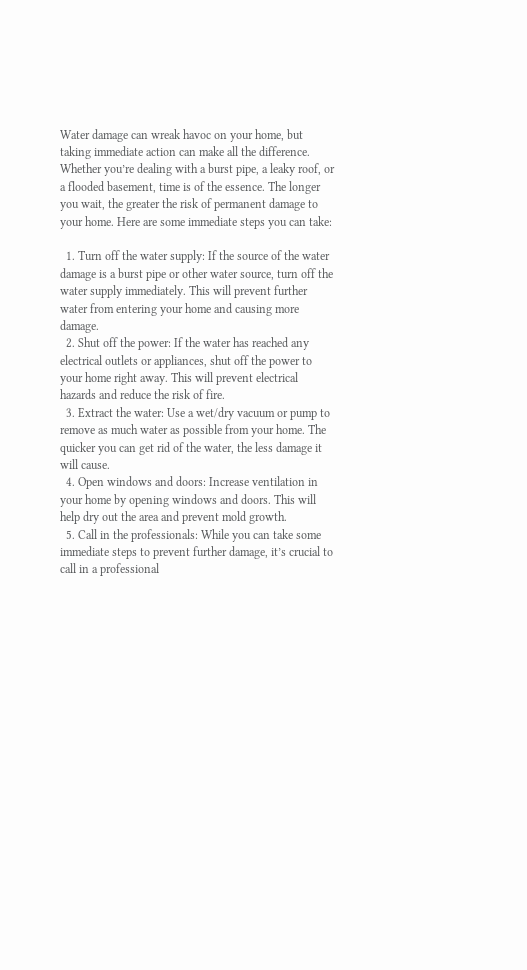Water damage can wreak havoc on your home, but taking immediate action can make all the difference. Whether you’re dealing with a burst pipe, a leaky roof, or a flooded basement, time is of the essence. The longer you wait, the greater the risk of permanent damage to your home. Here are some immediate steps you can take:

  1. Turn off the water supply: If the source of the water damage is a burst pipe or other water source, turn off the water supply immediately. This will prevent further water from entering your home and causing more damage.
  2. Shut off the power: If the water has reached any electrical outlets or appliances, shut off the power to your home right away. This will prevent electrical hazards and reduce the risk of fire.
  3. Extract the water: Use a wet/dry vacuum or pump to remove as much water as possible from your home. The quicker you can get rid of the water, the less damage it will cause.
  4. Open windows and doors: Increase ventilation in your home by opening windows and doors. This will help dry out the area and prevent mold growth.
  5. Call in the professionals: While you can take some immediate steps to prevent further damage, it’s crucial to call in a professional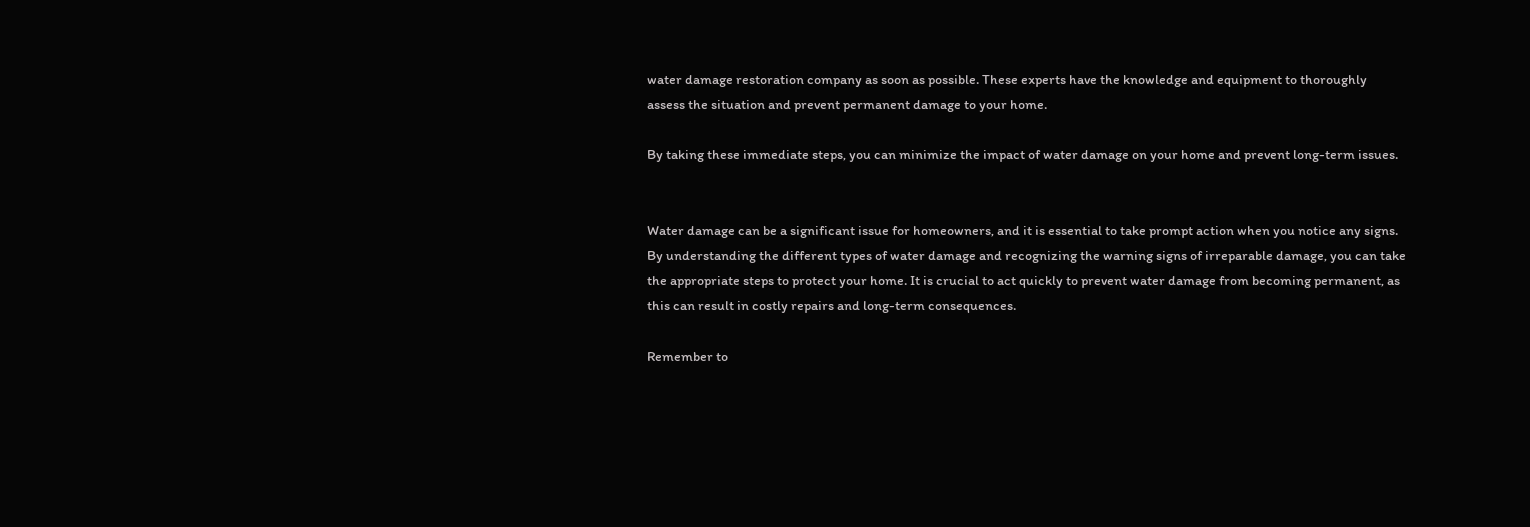water damage restoration company as soon as possible. These experts have the knowledge and equipment to thoroughly assess the situation and prevent permanent damage to your home.

By taking these immediate steps, you can minimize the impact of water damage on your home and prevent long-term issues.


Water damage can be a significant issue for homeowners, and it is essential to take prompt action when you notice any signs. By understanding the different types of water damage and recognizing the warning signs of irreparable damage, you can take the appropriate steps to protect your home. It is crucial to act quickly to prevent water damage from becoming permanent, as this can result in costly repairs and long-term consequences.

Remember to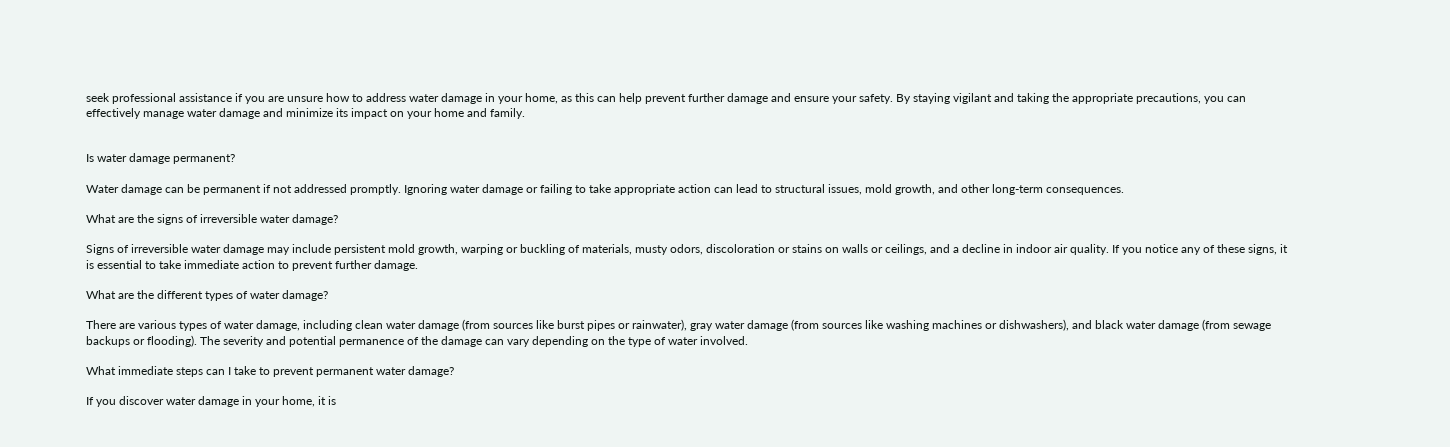seek professional assistance if you are unsure how to address water damage in your home, as this can help prevent further damage and ensure your safety. By staying vigilant and taking the appropriate precautions, you can effectively manage water damage and minimize its impact on your home and family.


Is water damage permanent?

Water damage can be permanent if not addressed promptly. Ignoring water damage or failing to take appropriate action can lead to structural issues, mold growth, and other long-term consequences.

What are the signs of irreversible water damage?

Signs of irreversible water damage may include persistent mold growth, warping or buckling of materials, musty odors, discoloration or stains on walls or ceilings, and a decline in indoor air quality. If you notice any of these signs, it is essential to take immediate action to prevent further damage.

What are the different types of water damage?

There are various types of water damage, including clean water damage (from sources like burst pipes or rainwater), gray water damage (from sources like washing machines or dishwashers), and black water damage (from sewage backups or flooding). The severity and potential permanence of the damage can vary depending on the type of water involved.

What immediate steps can I take to prevent permanent water damage?

If you discover water damage in your home, it is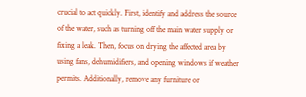crucial to act quickly. First, identify and address the source of the water, such as turning off the main water supply or fixing a leak. Then, focus on drying the affected area by using fans, dehumidifiers, and opening windows if weather permits. Additionally, remove any furniture or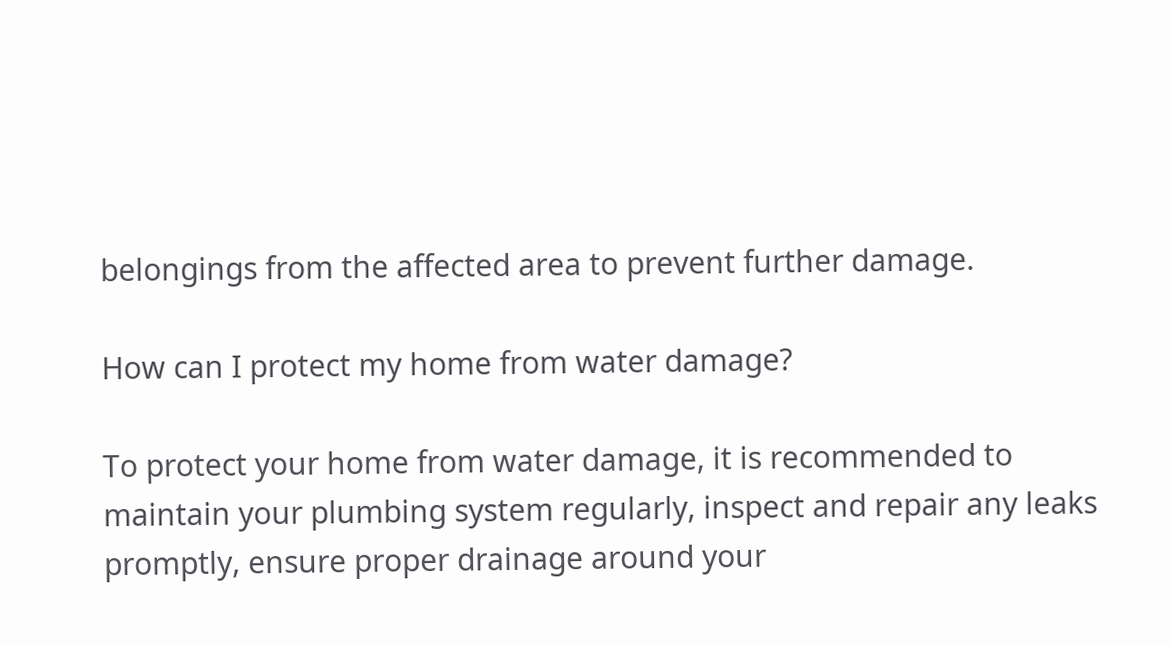belongings from the affected area to prevent further damage.

How can I protect my home from water damage?

To protect your home from water damage, it is recommended to maintain your plumbing system regularly, inspect and repair any leaks promptly, ensure proper drainage around your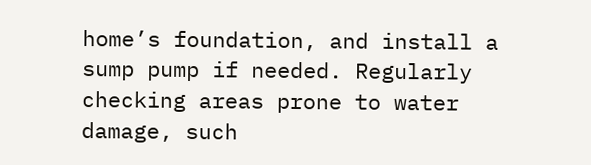home’s foundation, and install a sump pump if needed. Regularly checking areas prone to water damage, such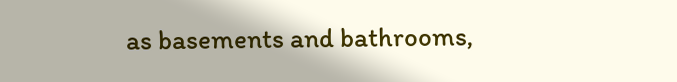as basements and bathrooms,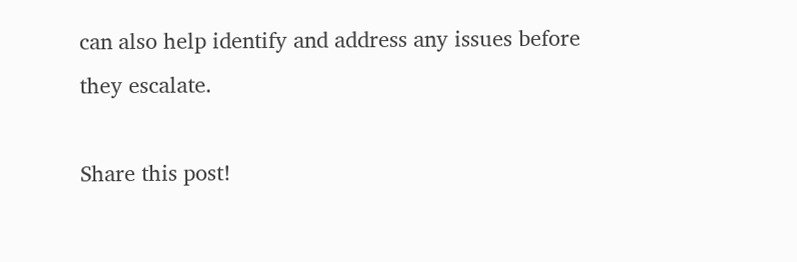can also help identify and address any issues before they escalate.

Share this post!